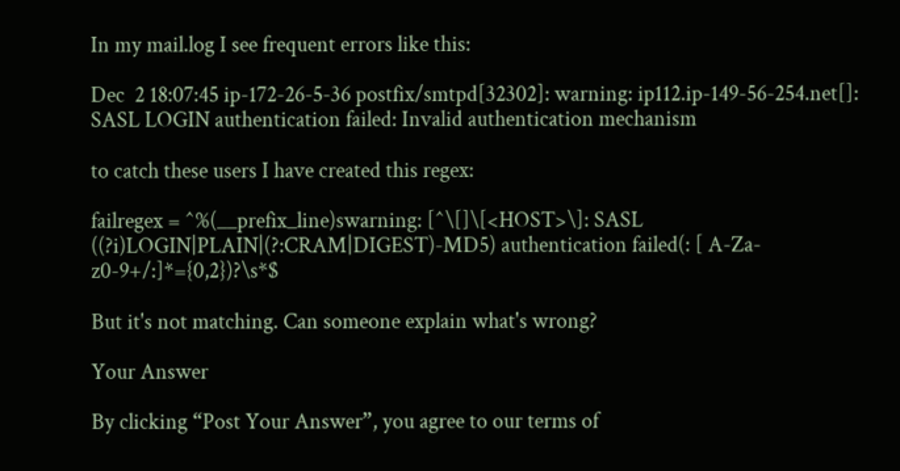In my mail.log I see frequent errors like this:

Dec  2 18:07:45 ip-172-26-5-36 postfix/smtpd[32302]: warning: ip112.ip-149-56-254.net[]: SASL LOGIN authentication failed: Invalid authentication mechanism

to catch these users I have created this regex:

failregex = ^%(__prefix_line)swarning: [^\[]\[<HOST>\]: SASL ((?i)LOGIN|PLAIN|(?:CRAM|DIGEST)-MD5) authentication failed(: [ A-Za-z0-9+/:]*={0,2})?\s*$

But it's not matching. Can someone explain what's wrong?

Your Answer

By clicking “Post Your Answer”, you agree to our terms of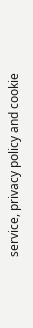service, privacy policy and cookie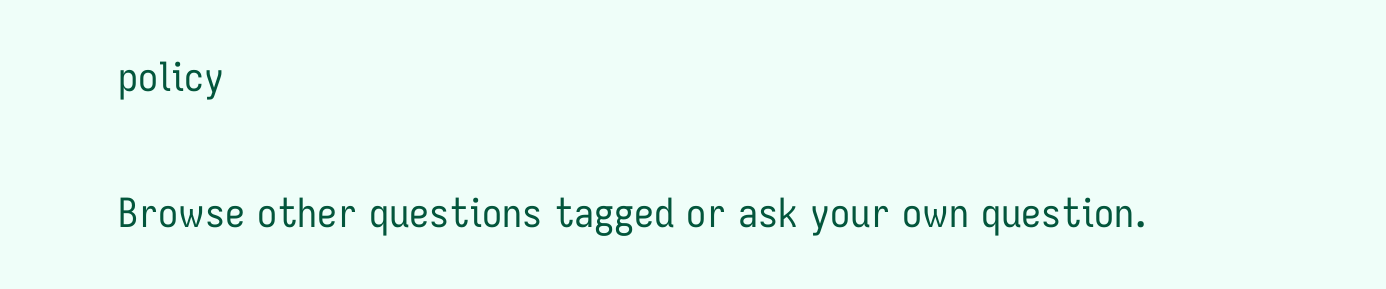policy

Browse other questions tagged or ask your own question.